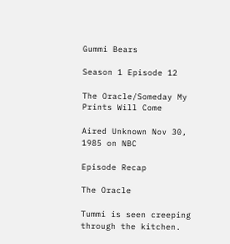Gummi Bears

Season 1 Episode 12

The Oracle/Someday My Prints Will Come

Aired Unknown Nov 30, 1985 on NBC

Episode Recap

The Oracle

Tummi is seen creeping through the kitchen.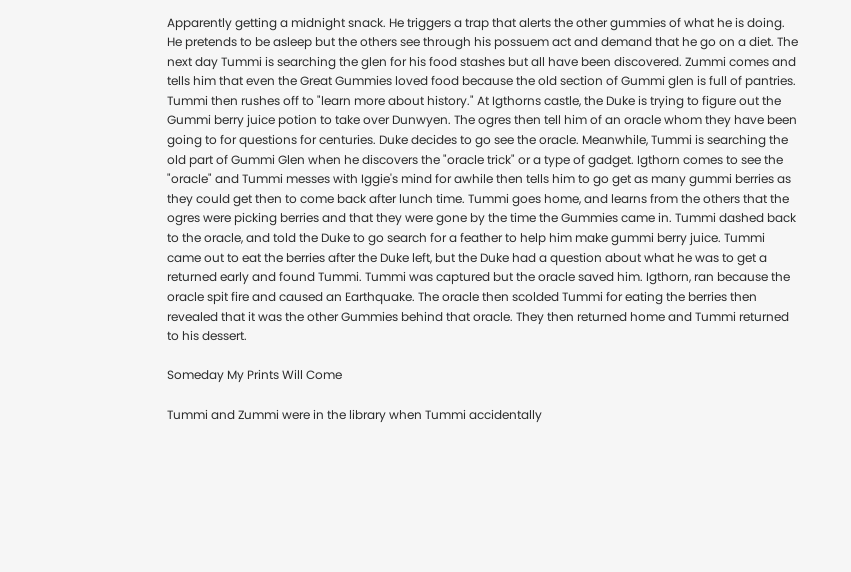Apparently getting a midnight snack. He triggers a trap that alerts the other gummies of what he is doing. He pretends to be asleep but the others see through his possuem act and demand that he go on a diet. The next day Tummi is searching the glen for his food stashes but all have been discovered. Zummi comes and tells him that even the Great Gummies loved food because the old section of Gummi glen is full of pantries. Tummi then rushes off to "learn more about history." At Igthorns castle, the Duke is trying to figure out the Gummi berry juice potion to take over Dunwyen. The ogres then tell him of an oracle whom they have been going to for questions for centuries. Duke decides to go see the oracle. Meanwhile, Tummi is searching the old part of Gummi Glen when he discovers the "oracle trick" or a type of gadget. Igthorn comes to see the "oracle" and Tummi messes with Iggie's mind for awhile then tells him to go get as many gummi berries as they could get then to come back after lunch time. Tummi goes home, and learns from the others that the ogres were picking berries and that they were gone by the time the Gummies came in. Tummi dashed back to the oracle, and told the Duke to go search for a feather to help him make gummi berry juice. Tummi came out to eat the berries after the Duke left, but the Duke had a question about what he was to get a returned early and found Tummi. Tummi was captured but the oracle saved him. Igthorn, ran because the oracle spit fire and caused an Earthquake. The oracle then scolded Tummi for eating the berries then revealed that it was the other Gummies behind that oracle. They then returned home and Tummi returned to his dessert.

Someday My Prints Will Come

Tummi and Zummi were in the library when Tummi accidentally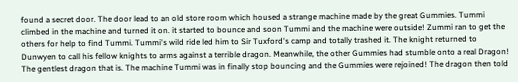found a secret door. The door lead to an old store room which housed a strange machine made by the great Gummies. Tummi climbed in the machine and turned it on. it started to bounce and soon Tummi and the machine were outside! Zummi ran to get the others for help to find Tummi. Tummi's wild ride led him to Sir Tuxford's camp and totally trashed it. The knight returned to Dunwyen to call his fellow knights to arms against a terrible dragon. Meanwhile, the other Gummies had stumble onto a real Dragon! The gentlest dragon that is. The machine Tummi was in finally stop bouncing and the Gummies were rejoined! The dragon then told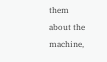them about the machine,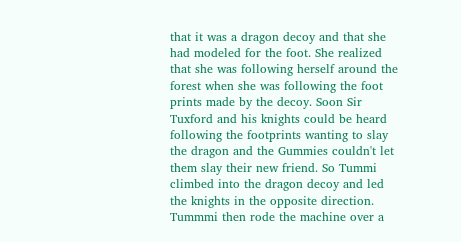that it was a dragon decoy and that she had modeled for the foot. She realized that she was following herself around the forest when she was following the foot prints made by the decoy. Soon Sir Tuxford and his knights could be heard following the footprints wanting to slay the dragon and the Gummies couldn't let them slay their new friend. So Tummi climbed into the dragon decoy and led the knights in the opposite direction. Tummmi then rode the machine over a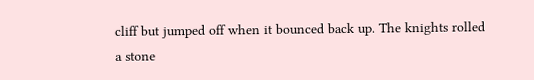cliff but jumped off when it bounced back up. The knights rolled a stone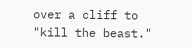over a cliff to "kill the beast."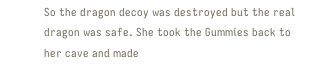So the dragon decoy was destroyed but the real dragon was safe. She took the Gummies back to her cave and made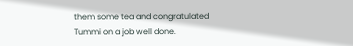them some tea and congratulated Tummi on a job well done.